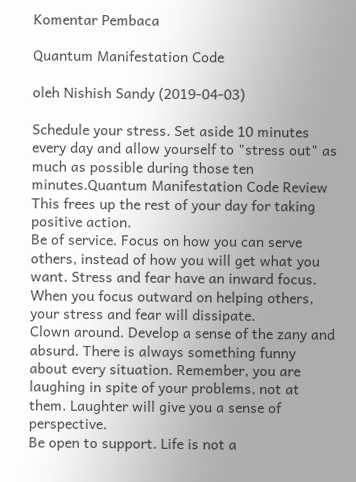Komentar Pembaca

Quantum Manifestation Code

oleh Nishish Sandy (2019-04-03)

Schedule your stress. Set aside 10 minutes every day and allow yourself to "stress out" as much as possible during those ten minutes.Quantum Manifestation Code Review This frees up the rest of your day for taking positive action.
Be of service. Focus on how you can serve others, instead of how you will get what you want. Stress and fear have an inward focus. When you focus outward on helping others, your stress and fear will dissipate.
Clown around. Develop a sense of the zany and absurd. There is always something funny about every situation. Remember, you are laughing in spite of your problems, not at them. Laughter will give you a sense of perspective.
Be open to support. Life is not a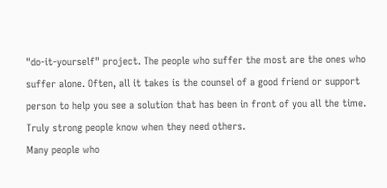"do-it-yourself" project. The people who suffer the most are the ones who suffer alone. Often, all it takes is the counsel of a good friend or support person to help you see a solution that has been in front of you all the time. Truly strong people know when they need others.
Many people who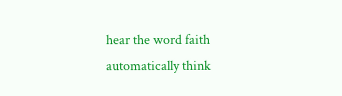hear the word faith automatically think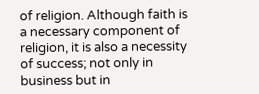of religion. Although faith is a necessary component of religion, it is also a necessity of success; not only in business but in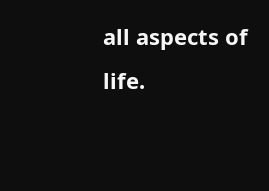all aspects of life.